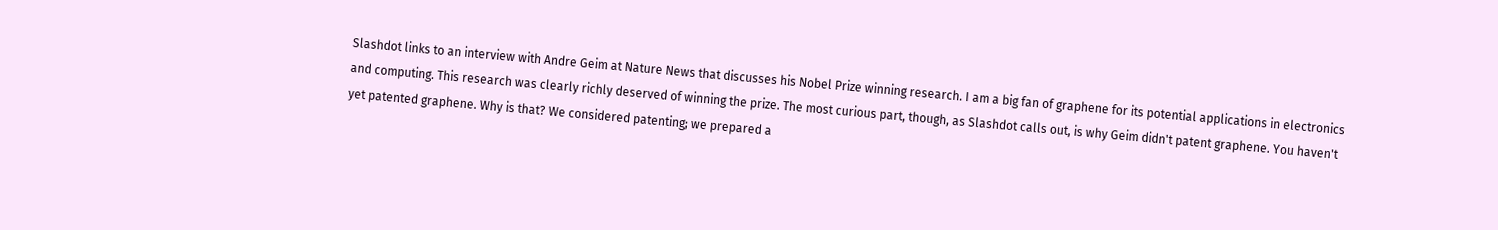Slashdot links to an interview with Andre Geim at Nature News that discusses his Nobel Prize winning research. I am a big fan of graphene for its potential applications in electronics and computing. This research was clearly richly deserved of winning the prize. The most curious part, though, as Slashdot calls out, is why Geim didn't patent graphene. You haven't yet patented graphene. Why is that? We considered patenting; we prepared a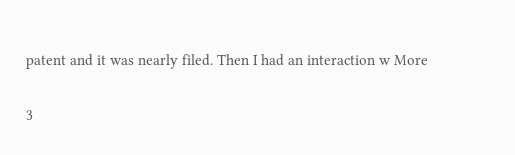patent and it was nearly filed. Then I had an interaction w More

3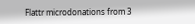Flattr microdonations from 3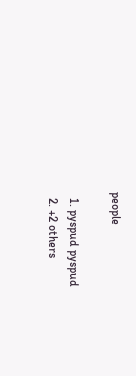people

  1. pyspud pyspud
  2. +2 others